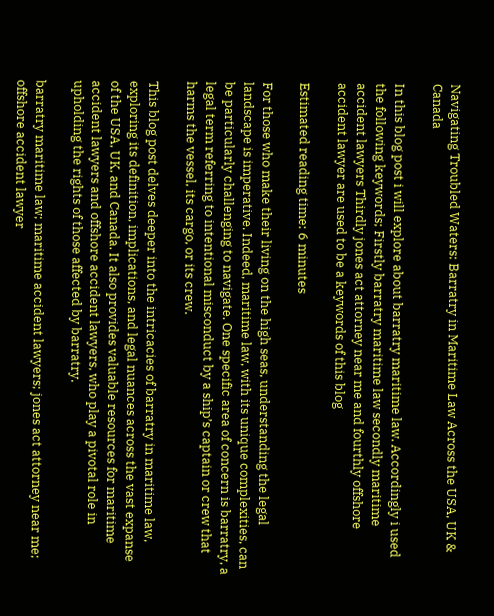Navigating Troubled Waters: Barratry in Maritime Law Across the USA, UK & Canada

In this blog post i will explore about barratry maritime law. Accordingly i used the following keywords; Firstly barratry maritime law secondly maritime accident lawyers Thirdly jones act attorney near me and fourthly offshore accident lawyer are used to be a keywords of this blog

Estimated reading time: 6 minutes

For those who make their living on the high seas, understanding the legal landscape is imperative. Indeed, maritime law, with its unique complexities, can be particularly challenging to navigate. One specific area of concern is barratry, a legal term referring to intentional misconduct by a ship’s captain or crew that harms the vessel, its cargo, or its crew.

This blog post delves deeper into the intricacies of barratry in maritime law, exploring its definition, implications, and legal nuances across the vast expanse of the USA, UK, and Canada. It also provides valuable resources for maritime accident lawyers and offshore accident lawyers, who play a pivotal role in upholding the rights of those affected by barratry.

barratry maritime law; maritime accident lawyers; jones act attorney near me; offshore accident lawyer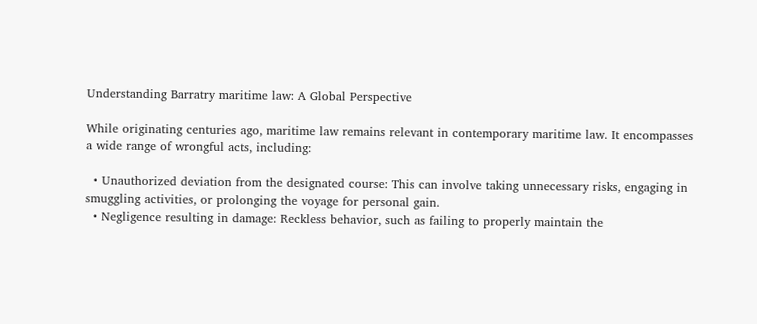Understanding Barratry maritime law: A Global Perspective

While originating centuries ago, maritime law remains relevant in contemporary maritime law. It encompasses a wide range of wrongful acts, including:

  • Unauthorized deviation from the designated course: This can involve taking unnecessary risks, engaging in smuggling activities, or prolonging the voyage for personal gain.
  • Negligence resulting in damage: Reckless behavior, such as failing to properly maintain the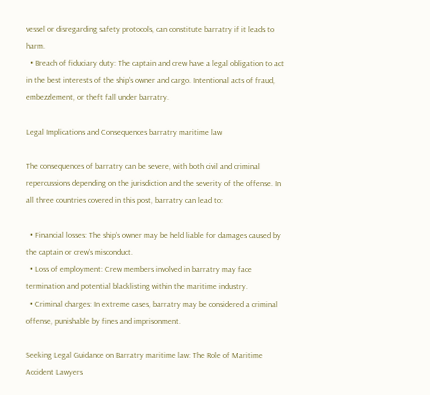vessel or disregarding safety protocols, can constitute barratry if it leads to harm.
  • Breach of fiduciary duty: The captain and crew have a legal obligation to act in the best interests of the ship’s owner and cargo. Intentional acts of fraud, embezzlement, or theft fall under barratry.

Legal Implications and Consequences barratry maritime law

The consequences of barratry can be severe, with both civil and criminal repercussions depending on the jurisdiction and the severity of the offense. In all three countries covered in this post, barratry can lead to:

  • Financial losses: The ship’s owner may be held liable for damages caused by the captain or crew’s misconduct.
  • Loss of employment: Crew members involved in barratry may face termination and potential blacklisting within the maritime industry.
  • Criminal charges: In extreme cases, barratry may be considered a criminal offense, punishable by fines and imprisonment.

Seeking Legal Guidance on Barratry maritime law: The Role of Maritime Accident Lawyers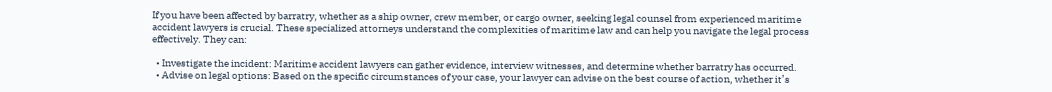If you have been affected by barratry, whether as a ship owner, crew member, or cargo owner, seeking legal counsel from experienced maritime accident lawyers is crucial. These specialized attorneys understand the complexities of maritime law and can help you navigate the legal process effectively. They can:

  • Investigate the incident: Maritime accident lawyers can gather evidence, interview witnesses, and determine whether barratry has occurred.
  • Advise on legal options: Based on the specific circumstances of your case, your lawyer can advise on the best course of action, whether it’s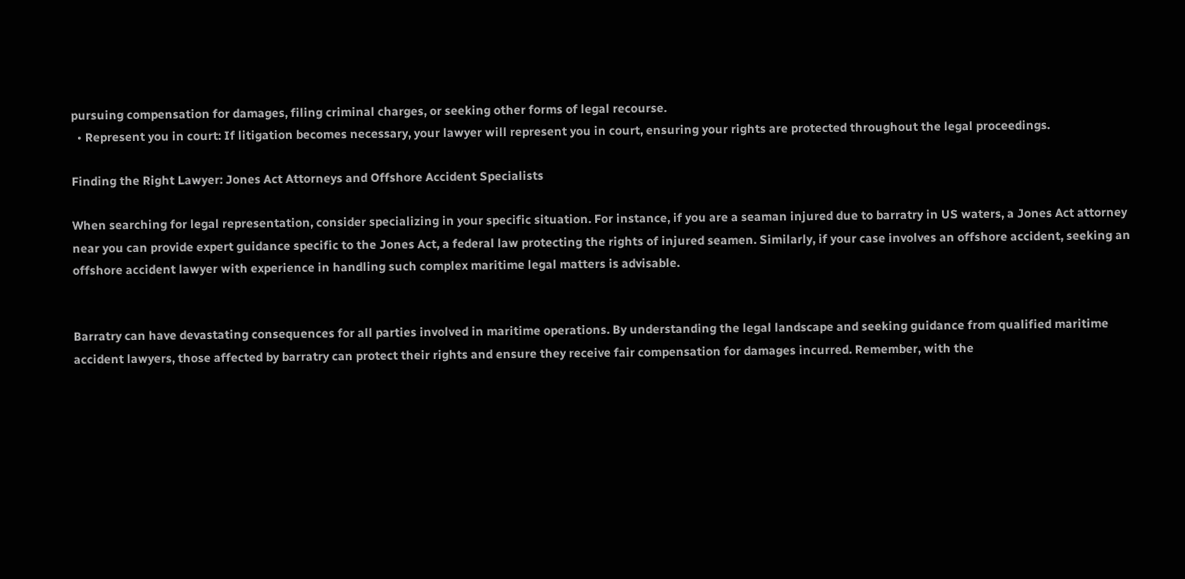pursuing compensation for damages, filing criminal charges, or seeking other forms of legal recourse.
  • Represent you in court: If litigation becomes necessary, your lawyer will represent you in court, ensuring your rights are protected throughout the legal proceedings.

Finding the Right Lawyer: Jones Act Attorneys and Offshore Accident Specialists

When searching for legal representation, consider specializing in your specific situation. For instance, if you are a seaman injured due to barratry in US waters, a Jones Act attorney near you can provide expert guidance specific to the Jones Act, a federal law protecting the rights of injured seamen. Similarly, if your case involves an offshore accident, seeking an offshore accident lawyer with experience in handling such complex maritime legal matters is advisable.


Barratry can have devastating consequences for all parties involved in maritime operations. By understanding the legal landscape and seeking guidance from qualified maritime accident lawyers, those affected by barratry can protect their rights and ensure they receive fair compensation for damages incurred. Remember, with the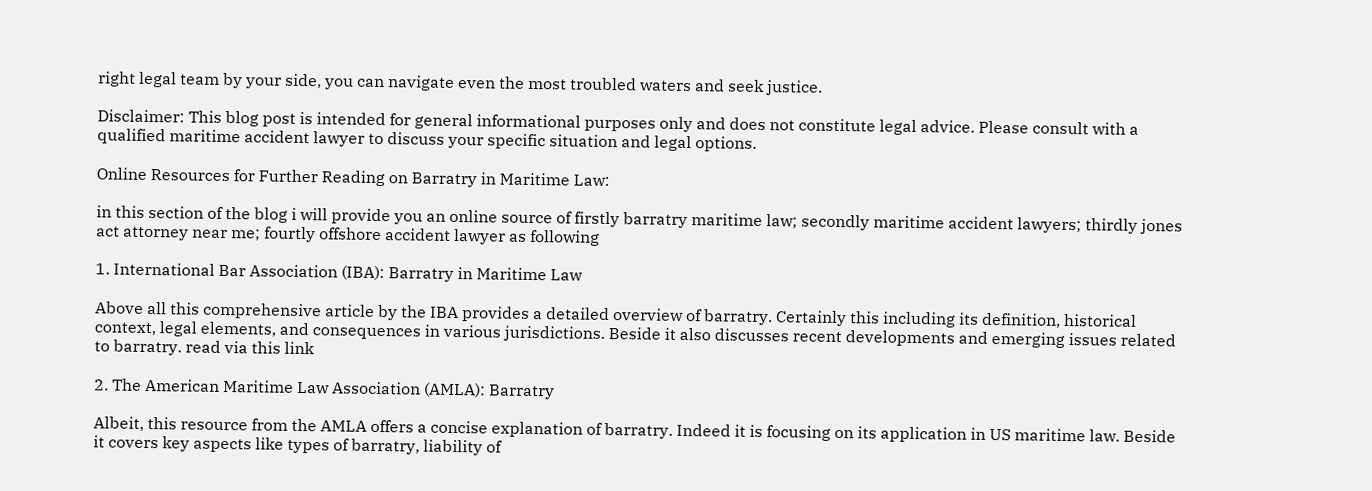right legal team by your side, you can navigate even the most troubled waters and seek justice.

Disclaimer: This blog post is intended for general informational purposes only and does not constitute legal advice. Please consult with a qualified maritime accident lawyer to discuss your specific situation and legal options.

Online Resources for Further Reading on Barratry in Maritime Law:

in this section of the blog i will provide you an online source of firstly barratry maritime law; secondly maritime accident lawyers; thirdly jones act attorney near me; fourtly offshore accident lawyer as following

1. International Bar Association (IBA): Barratry in Maritime Law

Above all this comprehensive article by the IBA provides a detailed overview of barratry. Certainly this including its definition, historical context, legal elements, and consequences in various jurisdictions. Beside it also discusses recent developments and emerging issues related to barratry. read via this link

2. The American Maritime Law Association (AMLA): Barratry

Albeit, this resource from the AMLA offers a concise explanation of barratry. Indeed it is focusing on its application in US maritime law. Beside it covers key aspects like types of barratry, liability of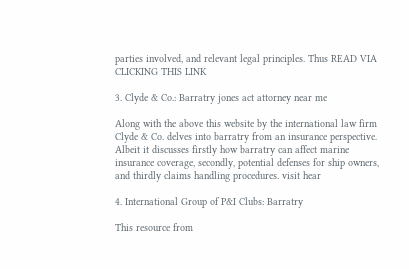parties involved, and relevant legal principles. Thus READ VIA CLICKING THIS LINK

3. Clyde & Co.: Barratry jones act attorney near me

Along with the above this website by the international law firm Clyde & Co. delves into barratry from an insurance perspective. Albeit it discusses firstly how barratry can affect marine insurance coverage, secondly, potential defenses for ship owners, and thirdly claims handling procedures. visit hear

4. International Group of P&I Clubs: Barratry

This resource from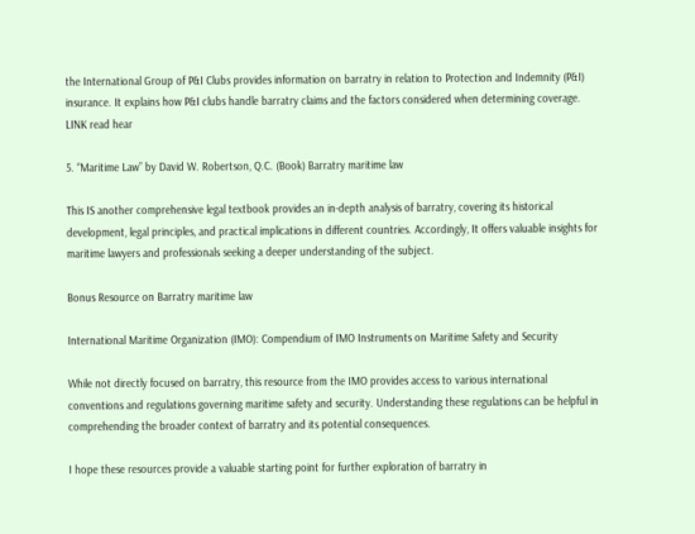the International Group of P&I Clubs provides information on barratry in relation to Protection and Indemnity (P&I) insurance. It explains how P&I clubs handle barratry claims and the factors considered when determining coverage. LINK read hear

5. “Maritime Law” by David W. Robertson, Q.C. (Book) Barratry maritime law

This IS another comprehensive legal textbook provides an in-depth analysis of barratry, covering its historical development, legal principles, and practical implications in different countries. Accordingly, It offers valuable insights for maritime lawyers and professionals seeking a deeper understanding of the subject.

Bonus Resource on Barratry maritime law

International Maritime Organization (IMO): Compendium of IMO Instruments on Maritime Safety and Security

While not directly focused on barratry, this resource from the IMO provides access to various international conventions and regulations governing maritime safety and security. Understanding these regulations can be helpful in comprehending the broader context of barratry and its potential consequences.

I hope these resources provide a valuable starting point for further exploration of barratry in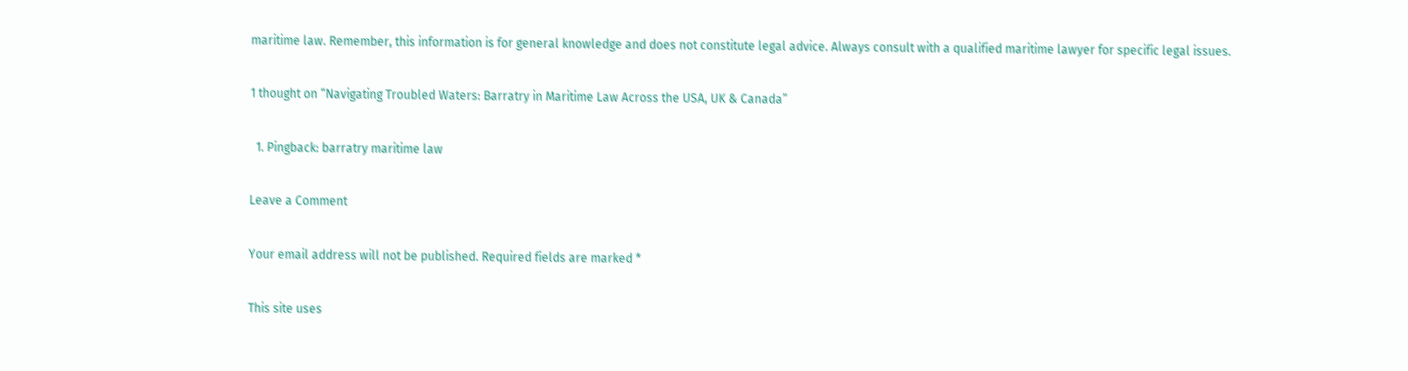maritime law. Remember, this information is for general knowledge and does not constitute legal advice. Always consult with a qualified maritime lawyer for specific legal issues.

1 thought on “Navigating Troubled Waters: Barratry in Maritime Law Across the USA, UK & Canada”

  1. Pingback: barratry maritime law

Leave a Comment

Your email address will not be published. Required fields are marked *

This site uses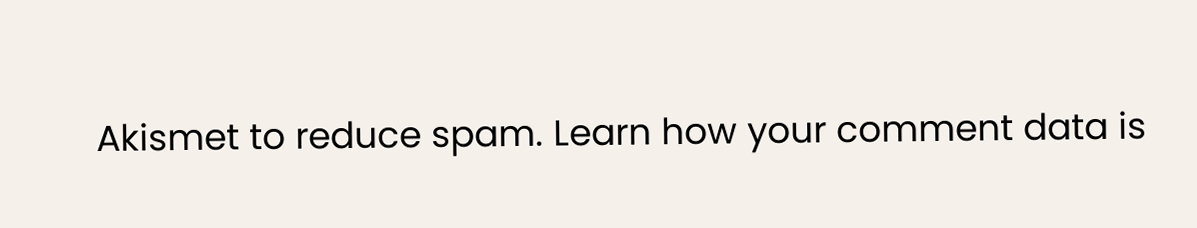Akismet to reduce spam. Learn how your comment data is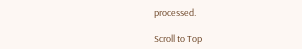processed.

Scroll to Top